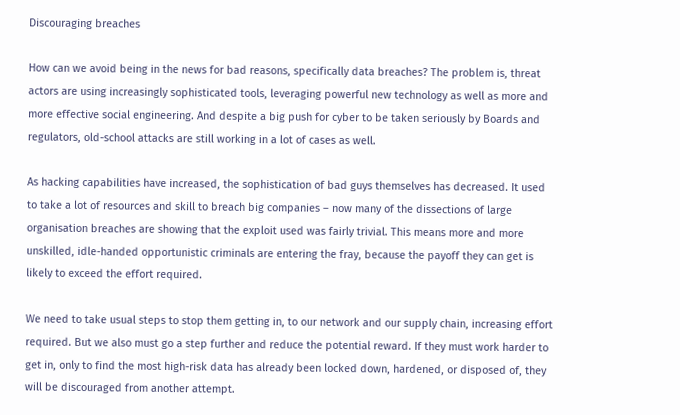Discouraging breaches

How can we avoid being in the news for bad reasons, specifically data breaches? The problem is, threat actors are using increasingly sophisticated tools, leveraging powerful new technology as well as more and more effective social engineering. And despite a big push for cyber to be taken seriously by Boards and regulators, old-school attacks are still working in a lot of cases as well.

As hacking capabilities have increased, the sophistication of bad guys themselves has decreased. It used to take a lot of resources and skill to breach big companies – now many of the dissections of large organisation breaches are showing that the exploit used was fairly trivial. This means more and more unskilled, idle-handed opportunistic criminals are entering the fray, because the payoff they can get is likely to exceed the effort required.

We need to take usual steps to stop them getting in, to our network and our supply chain, increasing effort required. But we also must go a step further and reduce the potential reward. If they must work harder to get in, only to find the most high-risk data has already been locked down, hardened, or disposed of, they will be discouraged from another attempt.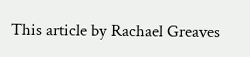This article by Rachael Greaves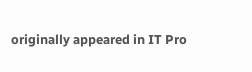originally appeared in IT Pro